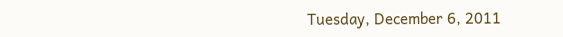Tuesday, December 6, 2011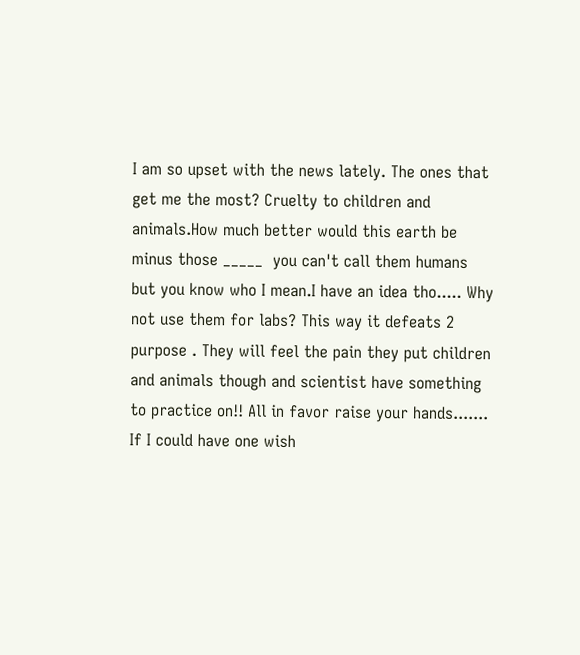I am so upset with the news lately. The ones that get me the most? Cruelty to children and animals.How much better would this earth be minus those _____  you can't call them humans but you know who I mean.I have an idea tho..... Why not use them for labs? This way it defeats 2 purpose . They will feel the pain they put children and animals though and scientist have something to practice on!! All in favor raise your hands.......
If I could have one wish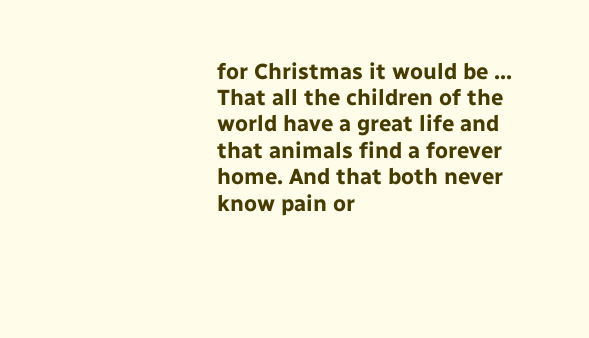for Christmas it would be ... That all the children of the world have a great life and that animals find a forever home. And that both never know pain or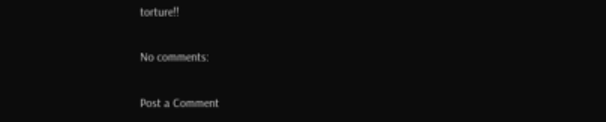torture!!

No comments:

Post a Comment